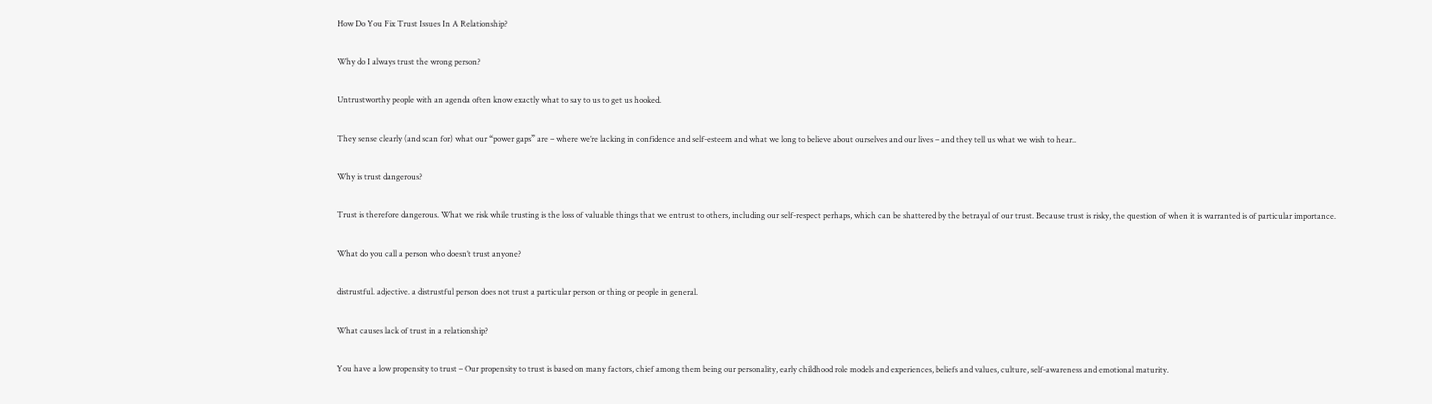How Do You Fix Trust Issues In A Relationship?

Why do I always trust the wrong person?

Untrustworthy people with an agenda often know exactly what to say to us to get us hooked.

They sense clearly (and scan for) what our “power gaps” are – where we’re lacking in confidence and self-esteem and what we long to believe about ourselves and our lives – and they tell us what we wish to hear..

Why is trust dangerous?

Trust is therefore dangerous. What we risk while trusting is the loss of valuable things that we entrust to others, including our self-respect perhaps, which can be shattered by the betrayal of our trust. Because trust is risky, the question of when it is warranted is of particular importance.

What do you call a person who doesn’t trust anyone?

distrustful. adjective. a distrustful person does not trust a particular person or thing or people in general.

What causes lack of trust in a relationship?

You have a low propensity to trust – Our propensity to trust is based on many factors, chief among them being our personality, early childhood role models and experiences, beliefs and values, culture, self-awareness and emotional maturity.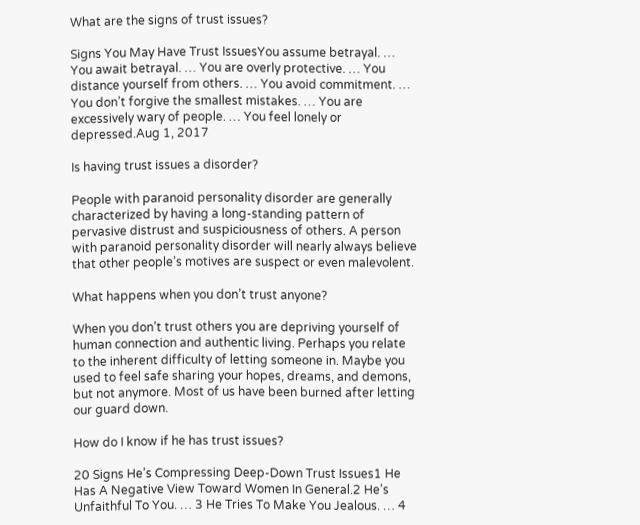What are the signs of trust issues?

Signs You May Have Trust IssuesYou assume betrayal. … You await betrayal. … You are overly protective. … You distance yourself from others. … You avoid commitment. … You don’t forgive the smallest mistakes. … You are excessively wary of people. … You feel lonely or depressed.Aug 1, 2017

Is having trust issues a disorder?

People with paranoid personality disorder are generally characterized by having a long-standing pattern of pervasive distrust and suspiciousness of others. A person with paranoid personality disorder will nearly always believe that other people’s motives are suspect or even malevolent.

What happens when you don’t trust anyone?

When you don’t trust others you are depriving yourself of human connection and authentic living. Perhaps you relate to the inherent difficulty of letting someone in. Maybe you used to feel safe sharing your hopes, dreams, and demons, but not anymore. Most of us have been burned after letting our guard down.

How do I know if he has trust issues?

20 Signs He’s Compressing Deep-Down Trust Issues1 He Has A Negative View Toward Women In General.2 He’s Unfaithful To You. … 3 He Tries To Make You Jealous. … 4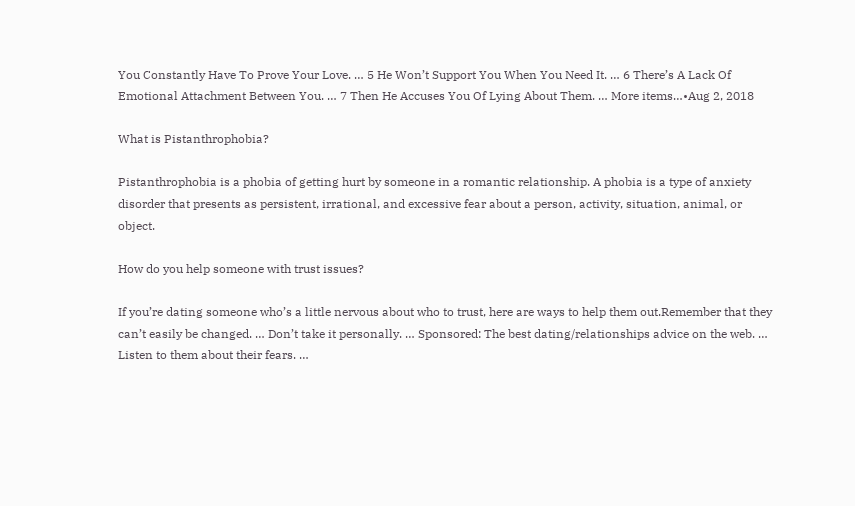You Constantly Have To Prove Your Love. … 5 He Won’t Support You When You Need It. … 6 There’s A Lack Of Emotional Attachment Between You. … 7 Then He Accuses You Of Lying About Them. … More items…•Aug 2, 2018

What is Pistanthrophobia?

Pistanthrophobia is a phobia of getting hurt by someone in a romantic relationship. A phobia is a type of anxiety disorder that presents as persistent, irrational, and excessive fear about a person, activity, situation, animal, or object.

How do you help someone with trust issues?

If you’re dating someone who’s a little nervous about who to trust, here are ways to help them out.Remember that they can’t easily be changed. … Don’t take it personally. … Sponsored: The best dating/relationships advice on the web. … Listen to them about their fears. …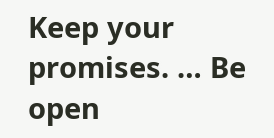Keep your promises. … Be open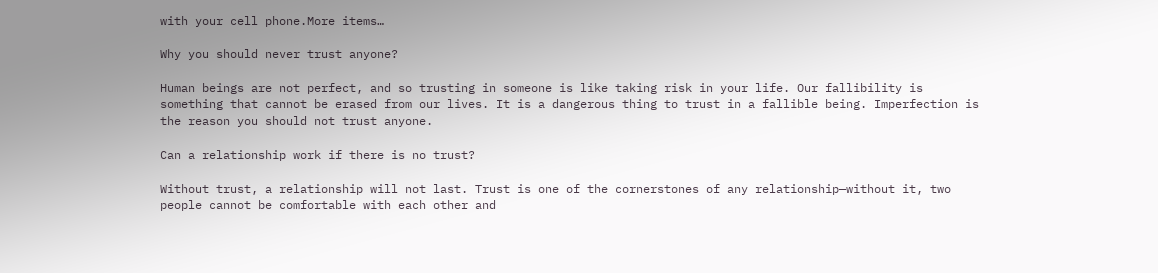with your cell phone.More items…

Why you should never trust anyone?

Human beings are not perfect, and so trusting in someone is like taking risk in your life. Our fallibility is something that cannot be erased from our lives. It is a dangerous thing to trust in a fallible being. Imperfection is the reason you should not trust anyone.

Can a relationship work if there is no trust?

Without trust, a relationship will not last. Trust is one of the cornerstones of any relationship—without it, two people cannot be comfortable with each other and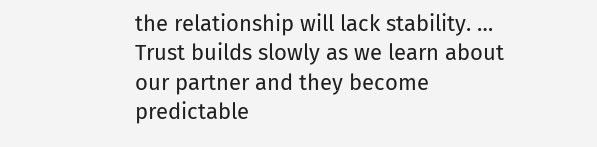the relationship will lack stability. … Trust builds slowly as we learn about our partner and they become predictable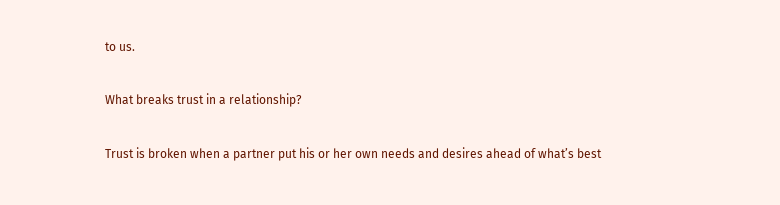to us.

What breaks trust in a relationship?

Trust is broken when a partner put his or her own needs and desires ahead of what’s best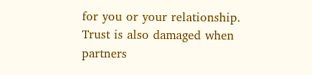for you or your relationship. Trust is also damaged when partners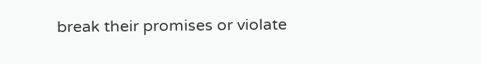break their promises or violate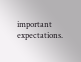important expectations.